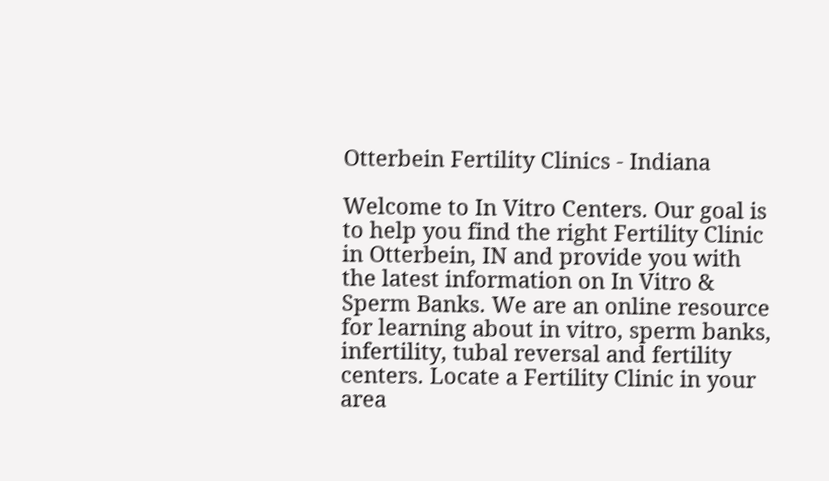Otterbein Fertility Clinics - Indiana

Welcome to In Vitro Centers. Our goal is to help you find the right Fertility Clinic in Otterbein, IN and provide you with the latest information on In Vitro & Sperm Banks. We are an online resource for learning about in vitro, sperm banks, infertility, tubal reversal and fertility centers. Locate a Fertility Clinic in your area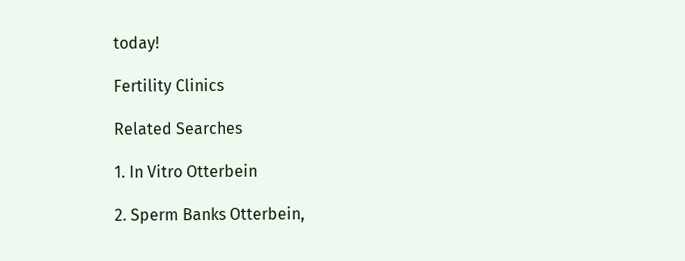today!

Fertility Clinics

Related Searches

1. In Vitro Otterbein

2. Sperm Banks Otterbein,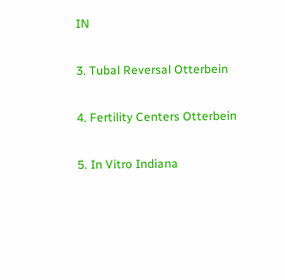IN

3. Tubal Reversal Otterbein

4. Fertility Centers Otterbein

5. In Vitro Indiana